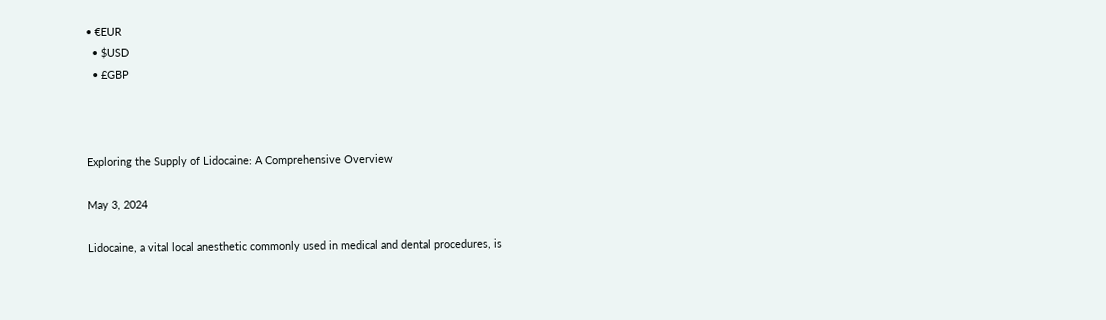• €EUR
  • $USD
  • £GBP



Exploring the Supply of Lidocaine: A Comprehensive Overview

May 3, 2024

Lidocaine, a vital local anesthetic commonly used in medical and dental procedures, is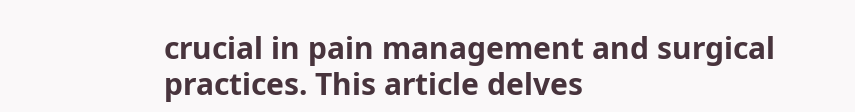crucial in pain management and surgical practices. This article delves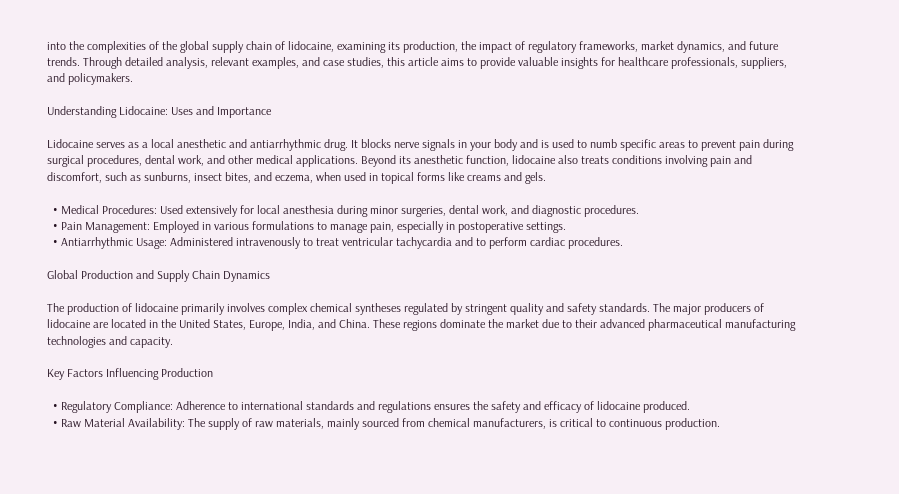into the complexities of the global supply chain of lidocaine, examining its production, the impact of regulatory frameworks, market dynamics, and future trends. Through detailed analysis, relevant examples, and case studies, this article aims to provide valuable insights for healthcare professionals, suppliers, and policymakers.

Understanding Lidocaine: Uses and Importance

Lidocaine serves as a local anesthetic and antiarrhythmic drug. It blocks nerve signals in your body and is used to numb specific areas to prevent pain during surgical procedures, dental work, and other medical applications. Beyond its anesthetic function, lidocaine also treats conditions involving pain and discomfort, such as sunburns, insect bites, and eczema, when used in topical forms like creams and gels.

  • Medical Procedures: Used extensively for local anesthesia during minor surgeries, dental work, and diagnostic procedures.
  • Pain Management: Employed in various formulations to manage pain, especially in postoperative settings.
  • Antiarrhythmic Usage: Administered intravenously to treat ventricular tachycardia and to perform cardiac procedures.

Global Production and Supply Chain Dynamics

The production of lidocaine primarily involves complex chemical syntheses regulated by stringent quality and safety standards. The major producers of lidocaine are located in the United States, Europe, India, and China. These regions dominate the market due to their advanced pharmaceutical manufacturing technologies and capacity.

Key Factors Influencing Production

  • Regulatory Compliance: Adherence to international standards and regulations ensures the safety and efficacy of lidocaine produced.
  • Raw Material Availability: The supply of raw materials, mainly sourced from chemical manufacturers, is critical to continuous production.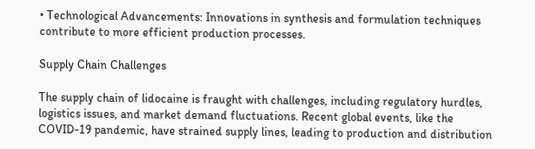• Technological Advancements: Innovations in synthesis and formulation techniques contribute to more efficient production processes.

Supply Chain Challenges

The supply chain of lidocaine is fraught with challenges, including regulatory hurdles, logistics issues, and market demand fluctuations. Recent global events, like the COVID-19 pandemic, have strained supply lines, leading to production and distribution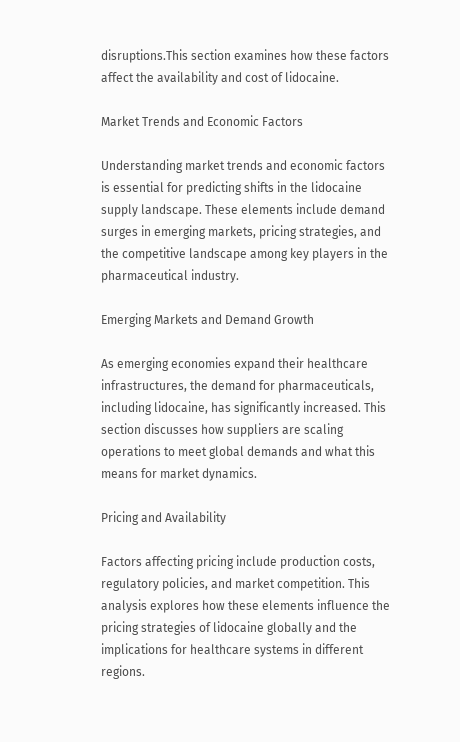disruptions.This section examines how these factors affect the availability and cost of lidocaine.

Market Trends and Economic Factors

Understanding market trends and economic factors is essential for predicting shifts in the lidocaine supply landscape. These elements include demand surges in emerging markets, pricing strategies, and the competitive landscape among key players in the pharmaceutical industry.

Emerging Markets and Demand Growth

As emerging economies expand their healthcare infrastructures, the demand for pharmaceuticals, including lidocaine, has significantly increased. This section discusses how suppliers are scaling operations to meet global demands and what this means for market dynamics.

Pricing and Availability

Factors affecting pricing include production costs, regulatory policies, and market competition. This analysis explores how these elements influence the pricing strategies of lidocaine globally and the implications for healthcare systems in different regions.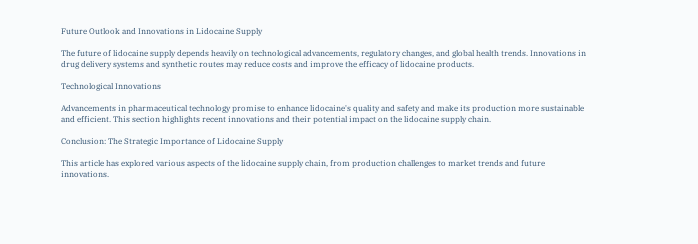Future Outlook and Innovations in Lidocaine Supply

The future of lidocaine supply depends heavily on technological advancements, regulatory changes, and global health trends. Innovations in drug delivery systems and synthetic routes may reduce costs and improve the efficacy of lidocaine products.

Technological Innovations

Advancements in pharmaceutical technology promise to enhance lidocaine's quality and safety and make its production more sustainable and efficient. This section highlights recent innovations and their potential impact on the lidocaine supply chain.

Conclusion: The Strategic Importance of Lidocaine Supply

This article has explored various aspects of the lidocaine supply chain, from production challenges to market trends and future innovations.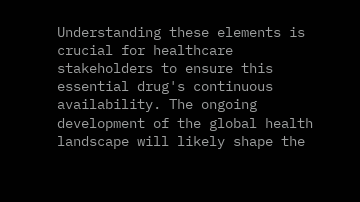Understanding these elements is crucial for healthcare stakeholders to ensure this essential drug's continuous availability. The ongoing development of the global health landscape will likely shape the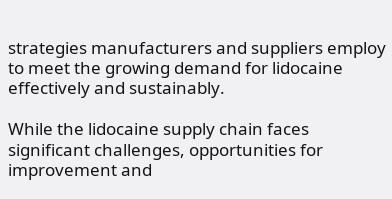strategies manufacturers and suppliers employ to meet the growing demand for lidocaine effectively and sustainably.

While the lidocaine supply chain faces significant challenges, opportunities for improvement and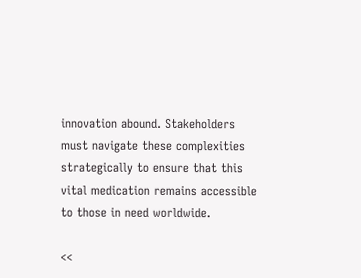innovation abound. Stakeholders must navigate these complexities strategically to ensure that this vital medication remains accessible to those in need worldwide.

<<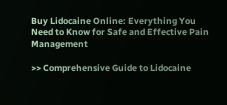Buy Lidocaine Online: Everything You Need to Know for Safe and Effective Pain Management

>> Comprehensive Guide to Lidocaine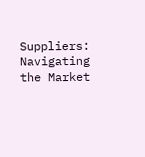Suppliers: Navigating the Market